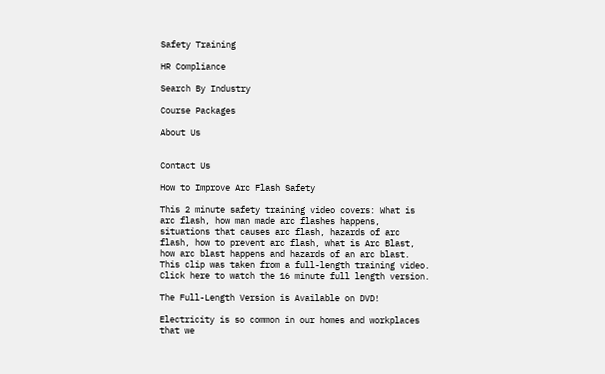Safety Training

HR Compliance

Search By Industry

Course Packages

About Us


Contact Us

How to Improve Arc Flash Safety

This 2 minute safety training video covers: What is arc flash, how man made arc flashes happens, situations that causes arc flash, hazards of arc flash, how to prevent arc flash, what is Arc Blast, how arc blast happens and hazards of an arc blast. This clip was taken from a full-length training video. Click here to watch the 16 minute full length version.

The Full-Length Version is Available on DVD!

Electricity is so common in our homes and workplaces that we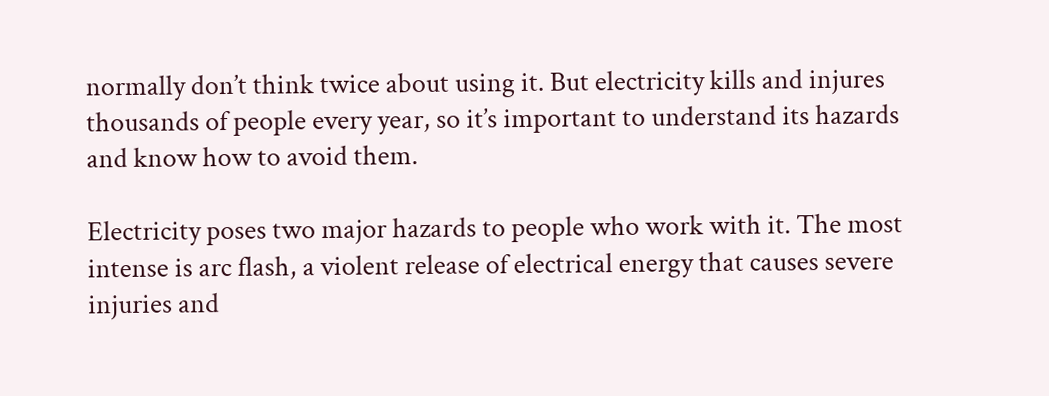normally don’t think twice about using it. But electricity kills and injures thousands of people every year, so it’s important to understand its hazards and know how to avoid them.

Electricity poses two major hazards to people who work with it. The most intense is arc flash, a violent release of electrical energy that causes severe injuries and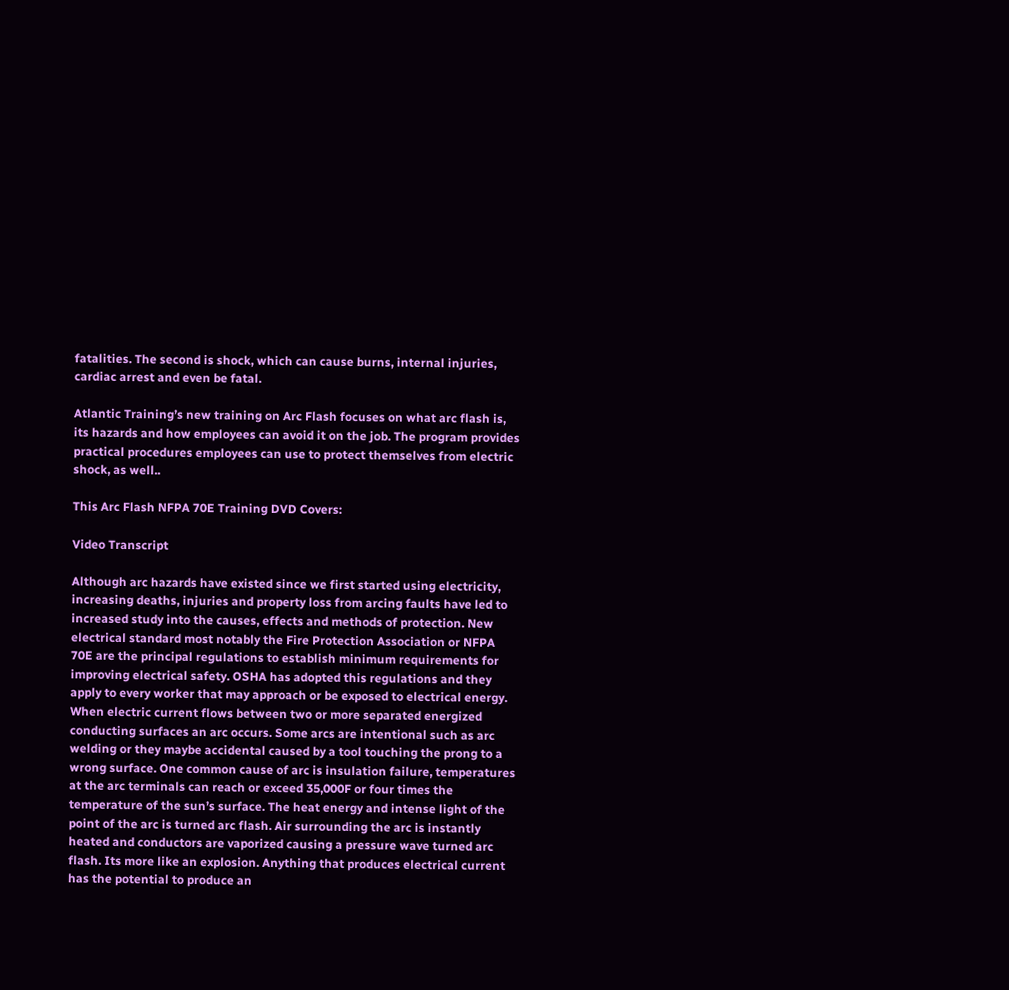fatalities. The second is shock, which can cause burns, internal injuries, cardiac arrest and even be fatal.

Atlantic Training’s new training on Arc Flash focuses on what arc flash is, its hazards and how employees can avoid it on the job. The program provides practical procedures employees can use to protect themselves from electric shock, as well..

This Arc Flash NFPA 70E Training DVD Covers:

Video Transcript

Although arc hazards have existed since we first started using electricity, increasing deaths, injuries and property loss from arcing faults have led to increased study into the causes, effects and methods of protection. New electrical standard most notably the Fire Protection Association or NFPA 70E are the principal regulations to establish minimum requirements for improving electrical safety. OSHA has adopted this regulations and they apply to every worker that may approach or be exposed to electrical energy. When electric current flows between two or more separated energized conducting surfaces an arc occurs. Some arcs are intentional such as arc welding or they maybe accidental caused by a tool touching the prong to a wrong surface. One common cause of arc is insulation failure, temperatures at the arc terminals can reach or exceed 35,000F or four times the temperature of the sun’s surface. The heat energy and intense light of the point of the arc is turned arc flash. Air surrounding the arc is instantly heated and conductors are vaporized causing a pressure wave turned arc flash. Its more like an explosion. Anything that produces electrical current has the potential to produce an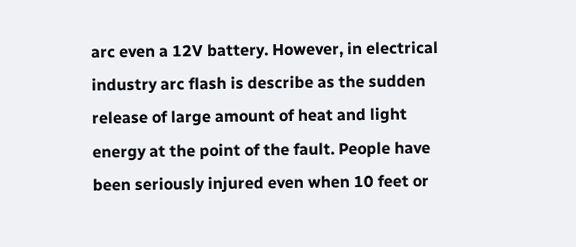arc even a 12V battery. However, in electrical industry arc flash is describe as the sudden release of large amount of heat and light energy at the point of the fault. People have been seriously injured even when 10 feet or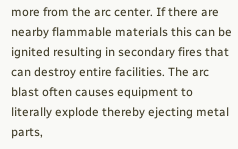more from the arc center. If there are nearby flammable materials this can be ignited resulting in secondary fires that can destroy entire facilities. The arc blast often causes equipment to literally explode thereby ejecting metal parts,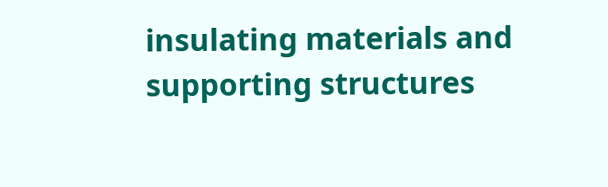insulating materials and supporting structures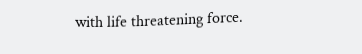with life threatening force.